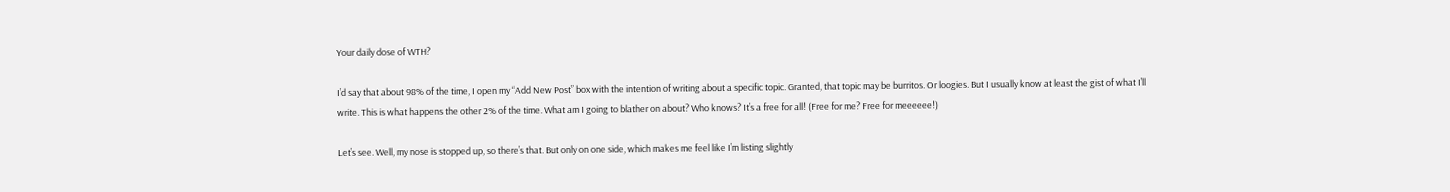Your daily dose of WTH?

I’d say that about 98% of the time, I open my “Add New Post” box with the intention of writing about a specific topic. Granted, that topic may be burritos. Or loogies. But I usually know at least the gist of what I’ll write. This is what happens the other 2% of the time. What am I going to blather on about? Who knows? It’s a free for all! (Free for me? Free for meeeeee!)

Let’s see. Well, my nose is stopped up, so there’s that. But only on one side, which makes me feel like I’m listing slightly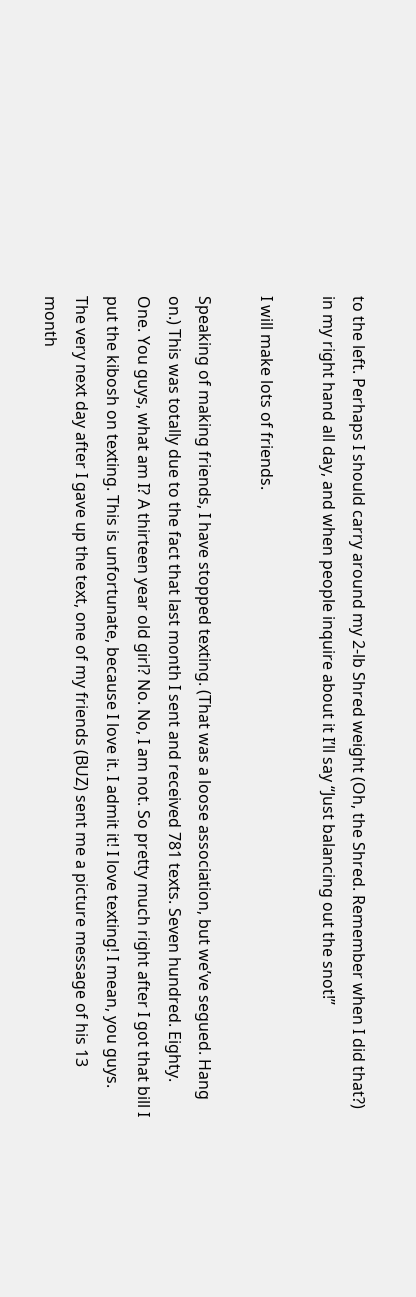to the left. Perhaps I should carry around my 2-lb Shred weight (Oh, the Shred. Remember when I did that?) in my right hand all day, and when people inquire about it I’ll say “Just balancing out the snot!”

I will make lots of friends.

Speaking of making friends, I have stopped texting. (That was a loose association, but we’ve segued. Hang on.) This was totally due to the fact that last month I sent and received 781 texts. Seven hundred. Eighty. One. You guys, what am I? A thirteen year old girl? No. No, I am not. So pretty much right after I got that bill I put the kibosh on texting. This is unfortunate, because I love it. I admit it! I love texting! I mean, you guys. The very next day after I gave up the text, one of my friends (BUZ) sent me a picture message of his 13 month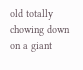old totally chowing down on a giant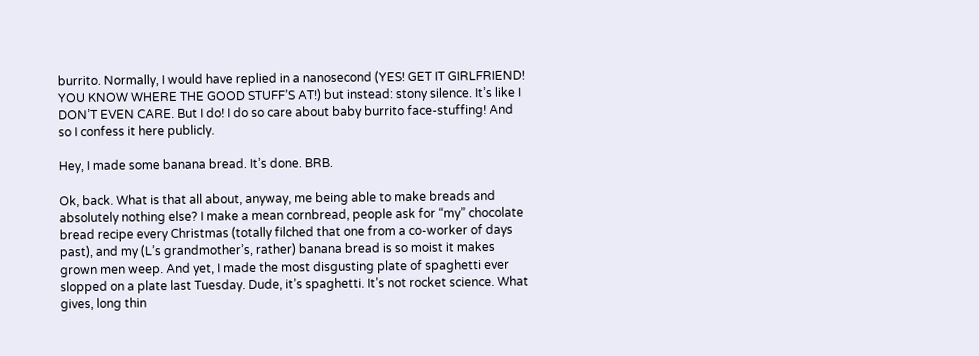burrito. Normally, I would have replied in a nanosecond (YES! GET IT GIRLFRIEND! YOU KNOW WHERE THE GOOD STUFF’S AT!) but instead: stony silence. It’s like I DON’T EVEN CARE. But I do! I do so care about baby burrito face-stuffing! And so I confess it here publicly.

Hey, I made some banana bread. It’s done. BRB.

Ok, back. What is that all about, anyway, me being able to make breads and absolutely nothing else? I make a mean cornbread, people ask for “my” chocolate bread recipe every Christmas (totally filched that one from a co-worker of days past), and my (L’s grandmother’s, rather) banana bread is so moist it makes grown men weep. And yet, I made the most disgusting plate of spaghetti ever slopped on a plate last Tuesday. Dude, it’s spaghetti. It’s not rocket science. What gives, long thin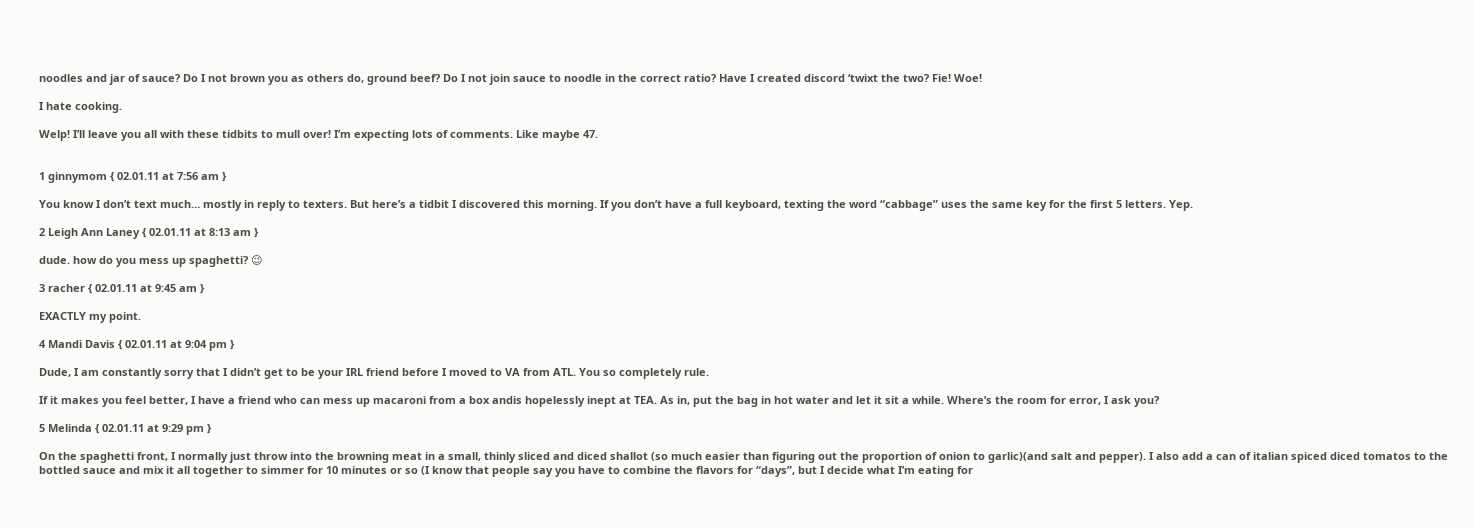noodles and jar of sauce? Do I not brown you as others do, ground beef? Do I not join sauce to noodle in the correct ratio? Have I created discord ‘twixt the two? Fie! Woe!

I hate cooking.

Welp! I’ll leave you all with these tidbits to mull over! I’m expecting lots of comments. Like maybe 47.


1 ginnymom { 02.01.11 at 7:56 am }

You know I don’t text much… mostly in reply to texters. But here’s a tidbit I discovered this morning. If you don’t have a full keyboard, texting the word “cabbage” uses the same key for the first 5 letters. Yep.

2 Leigh Ann Laney { 02.01.11 at 8:13 am }

dude. how do you mess up spaghetti? 😉

3 racher { 02.01.11 at 9:45 am }

EXACTLY my point.

4 Mandi Davis { 02.01.11 at 9:04 pm }

Dude, I am constantly sorry that I didn’t get to be your IRL friend before I moved to VA from ATL. You so completely rule.

If it makes you feel better, I have a friend who can mess up macaroni from a box andis hopelessly inept at TEA. As in, put the bag in hot water and let it sit a while. Where’s the room for error, I ask you?

5 Melinda { 02.01.11 at 9:29 pm }

On the spaghetti front, I normally just throw into the browning meat in a small, thinly sliced and diced shallot (so much easier than figuring out the proportion of onion to garlic)(and salt and pepper). I also add a can of italian spiced diced tomatos to the bottled sauce and mix it all together to simmer for 10 minutes or so (I know that people say you have to combine the flavors for “days”, but I decide what I’m eating for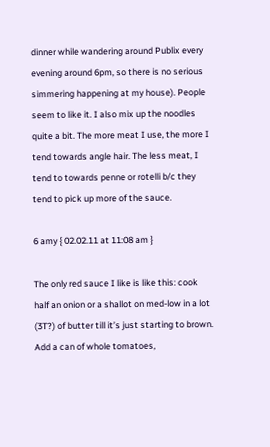dinner while wandering around Publix every evening around 6pm, so there is no serious simmering happening at my house). People seem to like it. I also mix up the noodles quite a bit. The more meat I use, the more I tend towards angle hair. The less meat, I tend to towards penne or rotelli b/c they tend to pick up more of the sauce.

6 amy { 02.02.11 at 11:08 am }

The only red sauce I like is like this: cook half an onion or a shallot on med-low in a lot (3T?) of butter till it’s just starting to brown. Add a can of whole tomatoes,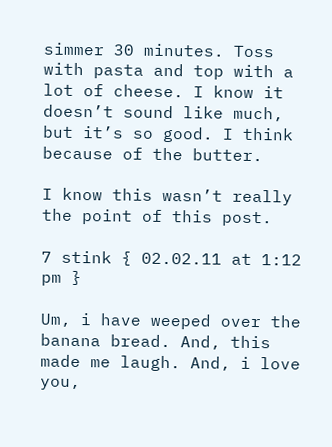simmer 30 minutes. Toss with pasta and top with a lot of cheese. I know it doesn’t sound like much, but it’s so good. I think because of the butter.

I know this wasn’t really the point of this post.

7 stink { 02.02.11 at 1:12 pm }

Um, i have weeped over the banana bread. And, this made me laugh. And, i love you,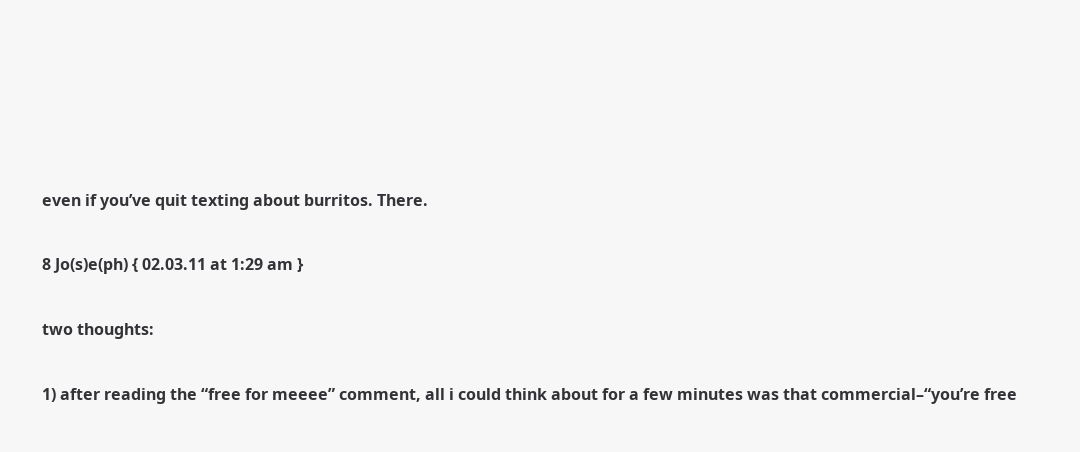even if you’ve quit texting about burritos. There.

8 Jo(s)e(ph) { 02.03.11 at 1:29 am }

two thoughts:

1) after reading the “free for meeee” comment, all i could think about for a few minutes was that commercial–“you’re free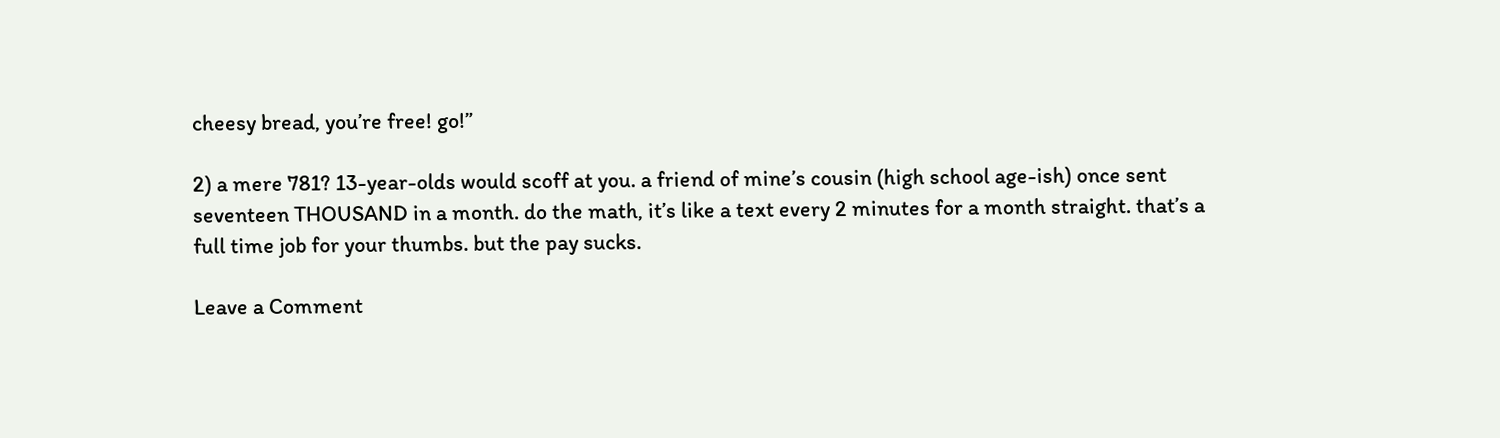cheesy bread, you’re free! go!”

2) a mere 781? 13-year-olds would scoff at you. a friend of mine’s cousin (high school age-ish) once sent seventeen THOUSAND in a month. do the math, it’s like a text every 2 minutes for a month straight. that’s a full time job for your thumbs. but the pay sucks.

Leave a Comment